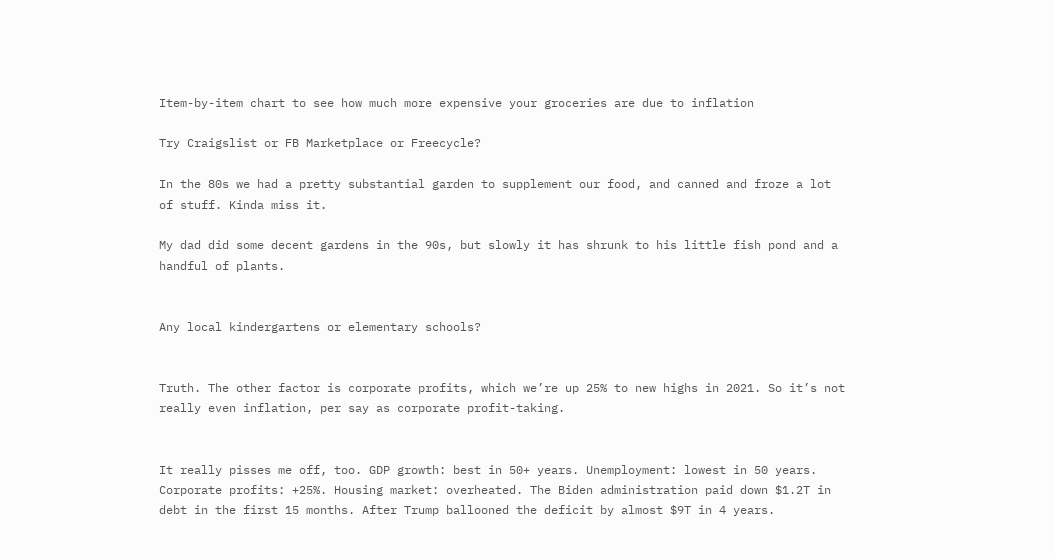Item-by-item chart to see how much more expensive your groceries are due to inflation

Try Craigslist or FB Marketplace or Freecycle?

In the 80s we had a pretty substantial garden to supplement our food, and canned and froze a lot of stuff. Kinda miss it.

My dad did some decent gardens in the 90s, but slowly it has shrunk to his little fish pond and a handful of plants.


Any local kindergartens or elementary schools?


Truth. The other factor is corporate profits, which we’re up 25% to new highs in 2021. So it’s not really even inflation, per say as corporate profit-taking.


It really pisses me off, too. GDP growth: best in 50+ years. Unemployment: lowest in 50 years. Corporate profits: +25%. Housing market: overheated. The Biden administration paid down $1.2T in debt in the first 15 months. After Trump ballooned the deficit by almost $9T in 4 years.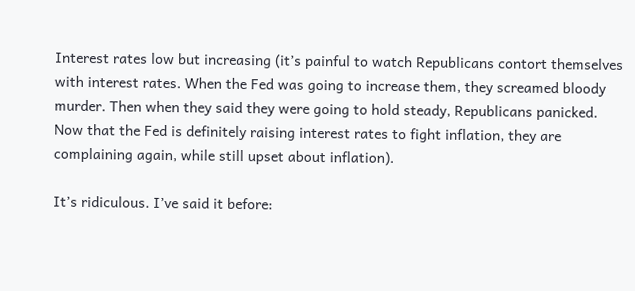Interest rates low but increasing (it’s painful to watch Republicans contort themselves with interest rates. When the Fed was going to increase them, they screamed bloody murder. Then when they said they were going to hold steady, Republicans panicked. Now that the Fed is definitely raising interest rates to fight inflation, they are complaining again, while still upset about inflation).

It’s ridiculous. I’ve said it before: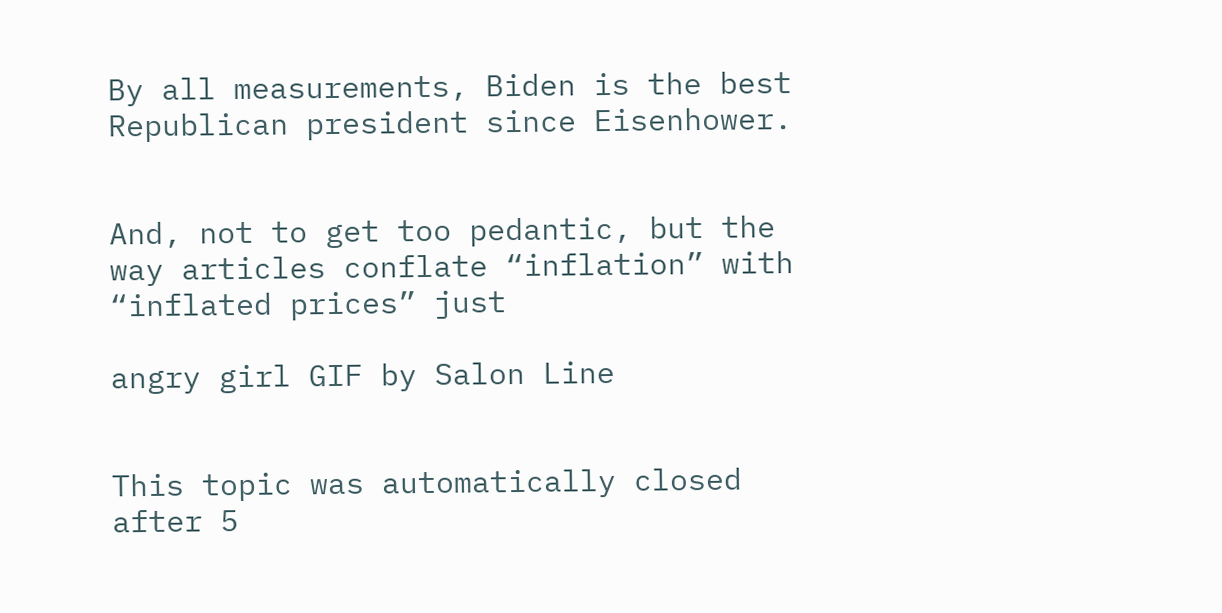By all measurements, Biden is the best Republican president since Eisenhower.


And, not to get too pedantic, but the way articles conflate “inflation” with “inflated prices” just

angry girl GIF by Salon Line


This topic was automatically closed after 5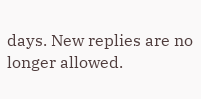days. New replies are no longer allowed.